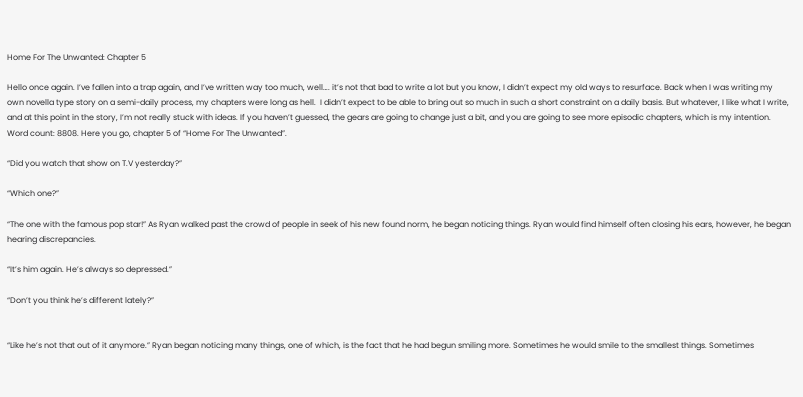Home For The Unwanted: Chapter 5

Hello once again. I’ve fallen into a trap again, and I’ve written way too much, well…. it’s not that bad to write a lot but you know, I didn’t expect my old ways to resurface. Back when I was writing my own novella type story on a semi-daily process, my chapters were long as hell.  I didn’t expect to be able to bring out so much in such a short constraint on a daily basis. But whatever, I like what I write, and at this point in the story, I’m not really stuck with ideas. If you haven’t guessed, the gears are going to change just a bit, and you are going to see more episodic chapters, which is my intention. Word count: 8808. Here you go, chapter 5 of “Home For The Unwanted”.

“Did you watch that show on T.V yesterday?”

“Which one?”

“The one with the famous pop star!” As Ryan walked past the crowd of people in seek of his new found norm, he began noticing things. Ryan would find himself often closing his ears, however, he began hearing discrepancies.

“It’s him again. He’s always so depressed.”

“Don’t you think he’s different lately?”


“Like he’s not that out of it anymore.” Ryan began noticing many things, one of which, is the fact that he had begun smiling more. Sometimes he would smile to the smallest things. Sometimes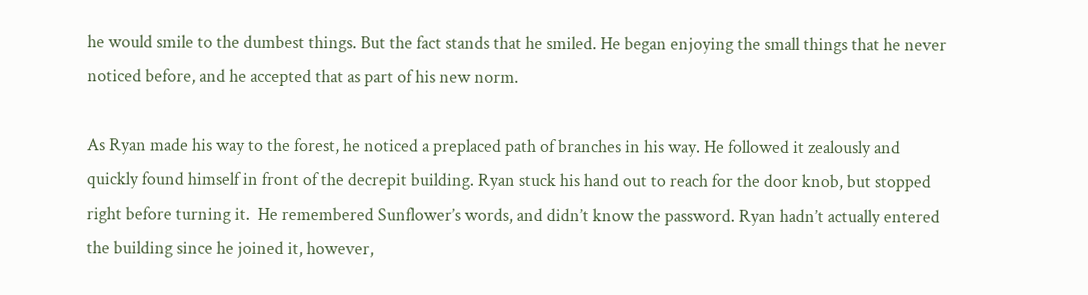he would smile to the dumbest things. But the fact stands that he smiled. He began enjoying the small things that he never noticed before, and he accepted that as part of his new norm.

As Ryan made his way to the forest, he noticed a preplaced path of branches in his way. He followed it zealously and quickly found himself in front of the decrepit building. Ryan stuck his hand out to reach for the door knob, but stopped right before turning it.  He remembered Sunflower’s words, and didn’t know the password. Ryan hadn’t actually entered the building since he joined it, however,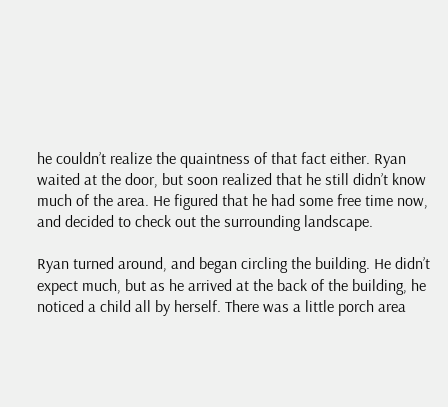he couldn’t realize the quaintness of that fact either. Ryan waited at the door, but soon realized that he still didn’t know much of the area. He figured that he had some free time now, and decided to check out the surrounding landscape.

Ryan turned around, and began circling the building. He didn’t expect much, but as he arrived at the back of the building, he noticed a child all by herself. There was a little porch area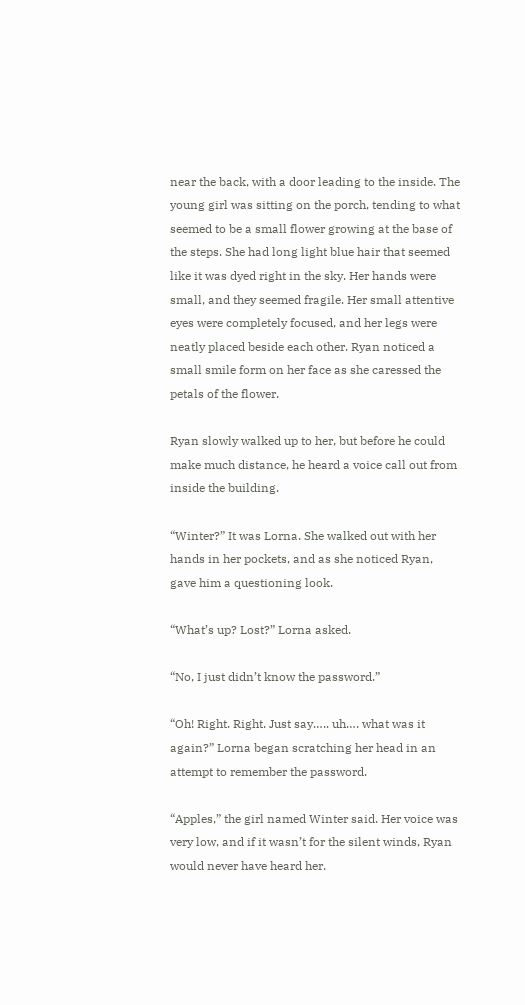near the back, with a door leading to the inside. The young girl was sitting on the porch, tending to what seemed to be a small flower growing at the base of the steps. She had long light blue hair that seemed like it was dyed right in the sky. Her hands were small, and they seemed fragile. Her small attentive eyes were completely focused, and her legs were neatly placed beside each other. Ryan noticed a small smile form on her face as she caressed the petals of the flower.

Ryan slowly walked up to her, but before he could make much distance, he heard a voice call out from inside the building.

“Winter?” It was Lorna. She walked out with her hands in her pockets, and as she noticed Ryan, gave him a questioning look.

“What’s up? Lost?” Lorna asked.

“No, I just didn’t know the password.”

“Oh! Right. Right. Just say….. uh…. what was it again?” Lorna began scratching her head in an attempt to remember the password.

“Apples,” the girl named Winter said. Her voice was very low, and if it wasn’t for the silent winds, Ryan would never have heard her.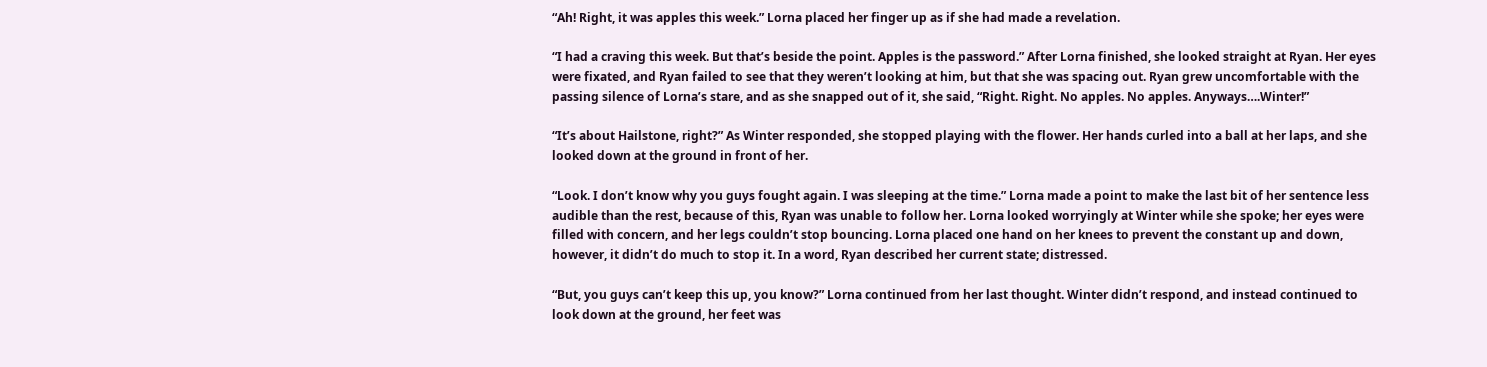“Ah! Right, it was apples this week.” Lorna placed her finger up as if she had made a revelation.

“I had a craving this week. But that’s beside the point. Apples is the password.” After Lorna finished, she looked straight at Ryan. Her eyes were fixated, and Ryan failed to see that they weren’t looking at him, but that she was spacing out. Ryan grew uncomfortable with the passing silence of Lorna’s stare, and as she snapped out of it, she said, “Right. Right. No apples. No apples. Anyways….Winter!”

“It’s about Hailstone, right?” As Winter responded, she stopped playing with the flower. Her hands curled into a ball at her laps, and she looked down at the ground in front of her.

“Look. I don’t know why you guys fought again. I was sleeping at the time.” Lorna made a point to make the last bit of her sentence less audible than the rest, because of this, Ryan was unable to follow her. Lorna looked worryingly at Winter while she spoke; her eyes were filled with concern, and her legs couldn’t stop bouncing. Lorna placed one hand on her knees to prevent the constant up and down, however, it didn’t do much to stop it. In a word, Ryan described her current state; distressed.

“But, you guys can’t keep this up, you know?” Lorna continued from her last thought. Winter didn’t respond, and instead continued to look down at the ground, her feet was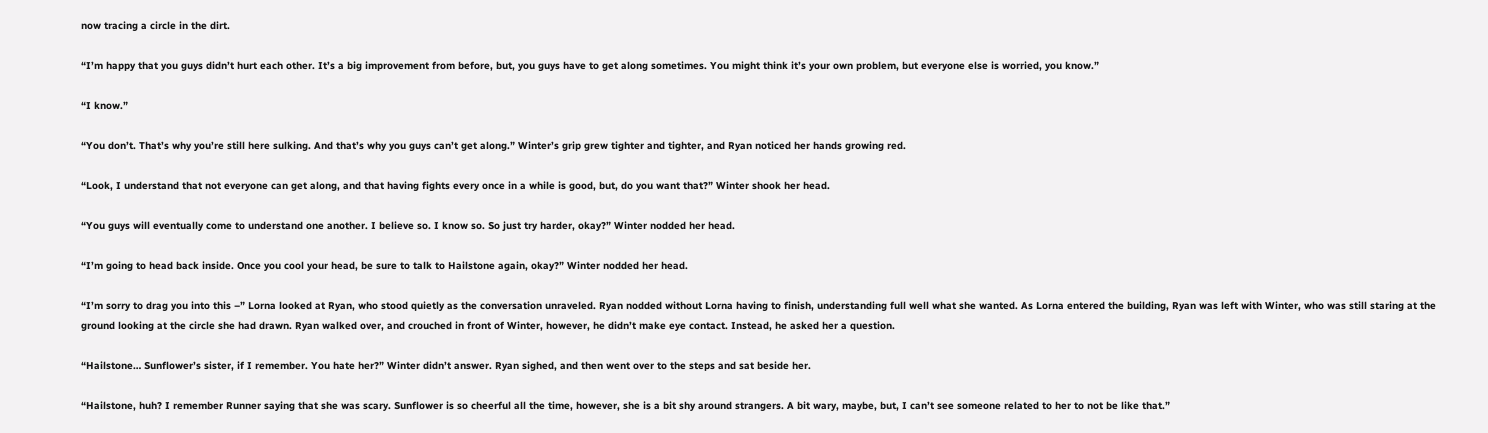now tracing a circle in the dirt.

“I’m happy that you guys didn’t hurt each other. It’s a big improvement from before, but, you guys have to get along sometimes. You might think it’s your own problem, but everyone else is worried, you know.”

“I know.”

“You don’t. That’s why you’re still here sulking. And that’s why you guys can’t get along.” Winter’s grip grew tighter and tighter, and Ryan noticed her hands growing red.

“Look, I understand that not everyone can get along, and that having fights every once in a while is good, but, do you want that?” Winter shook her head.

“You guys will eventually come to understand one another. I believe so. I know so. So just try harder, okay?” Winter nodded her head.

“I’m going to head back inside. Once you cool your head, be sure to talk to Hailstone again, okay?” Winter nodded her head.

“I’m sorry to drag you into this –” Lorna looked at Ryan, who stood quietly as the conversation unraveled. Ryan nodded without Lorna having to finish, understanding full well what she wanted. As Lorna entered the building, Ryan was left with Winter, who was still staring at the ground looking at the circle she had drawn. Ryan walked over, and crouched in front of Winter, however, he didn’t make eye contact. Instead, he asked her a question.

“Hailstone… Sunflower’s sister, if I remember. You hate her?” Winter didn’t answer. Ryan sighed, and then went over to the steps and sat beside her.

“Hailstone, huh? I remember Runner saying that she was scary. Sunflower is so cheerful all the time, however, she is a bit shy around strangers. A bit wary, maybe, but, I can’t see someone related to her to not be like that.”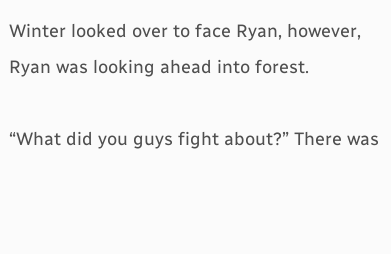Winter looked over to face Ryan, however, Ryan was looking ahead into forest.

“What did you guys fight about?” There was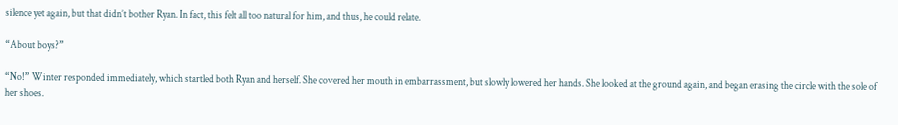silence yet again, but that didn’t bother Ryan. In fact, this felt all too natural for him, and thus, he could relate.

“About boys?”

“No!” Winter responded immediately, which startled both Ryan and herself. She covered her mouth in embarrassment, but slowly lowered her hands. She looked at the ground again, and began erasing the circle with the sole of her shoes.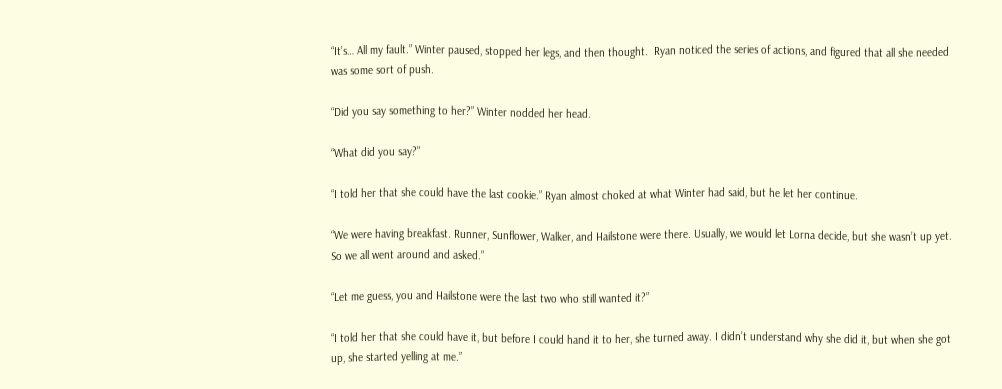“It’s… All my fault.” Winter paused, stopped her legs, and then thought.  Ryan noticed the series of actions, and figured that all she needed was some sort of push.

“Did you say something to her?” Winter nodded her head.

“What did you say?”

“I told her that she could have the last cookie.” Ryan almost choked at what Winter had said, but he let her continue.

“We were having breakfast. Runner, Sunflower, Walker, and Hailstone were there. Usually, we would let Lorna decide, but she wasn’t up yet. So we all went around and asked.”

“Let me guess, you and Hailstone were the last two who still wanted it?”

“I told her that she could have it, but before I could hand it to her, she turned away. I didn’t understand why she did it, but when she got up, she started yelling at me.”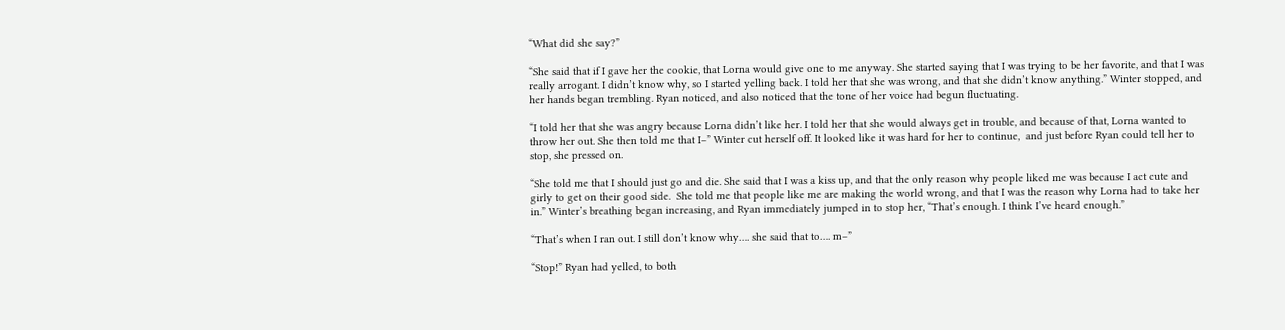“What did she say?”

“She said that if I gave her the cookie, that Lorna would give one to me anyway. She started saying that I was trying to be her favorite, and that I was really arrogant. I didn’t know why, so I started yelling back. I told her that she was wrong, and that she didn’t know anything.” Winter stopped, and her hands began trembling. Ryan noticed, and also noticed that the tone of her voice had begun fluctuating.

“I told her that she was angry because Lorna didn’t like her. I told her that she would always get in trouble, and because of that, Lorna wanted to throw her out. She then told me that I–” Winter cut herself off. It looked like it was hard for her to continue,  and just before Ryan could tell her to stop, she pressed on.

“She told me that I should just go and die. She said that I was a kiss up, and that the only reason why people liked me was because I act cute and girly to get on their good side.  She told me that people like me are making the world wrong, and that I was the reason why Lorna had to take her in.” Winter’s breathing began increasing, and Ryan immediately jumped in to stop her, “That’s enough. I think I’ve heard enough.”

“That’s when I ran out. I still don’t know why…. she said that to…. m–”

“Stop!” Ryan had yelled, to both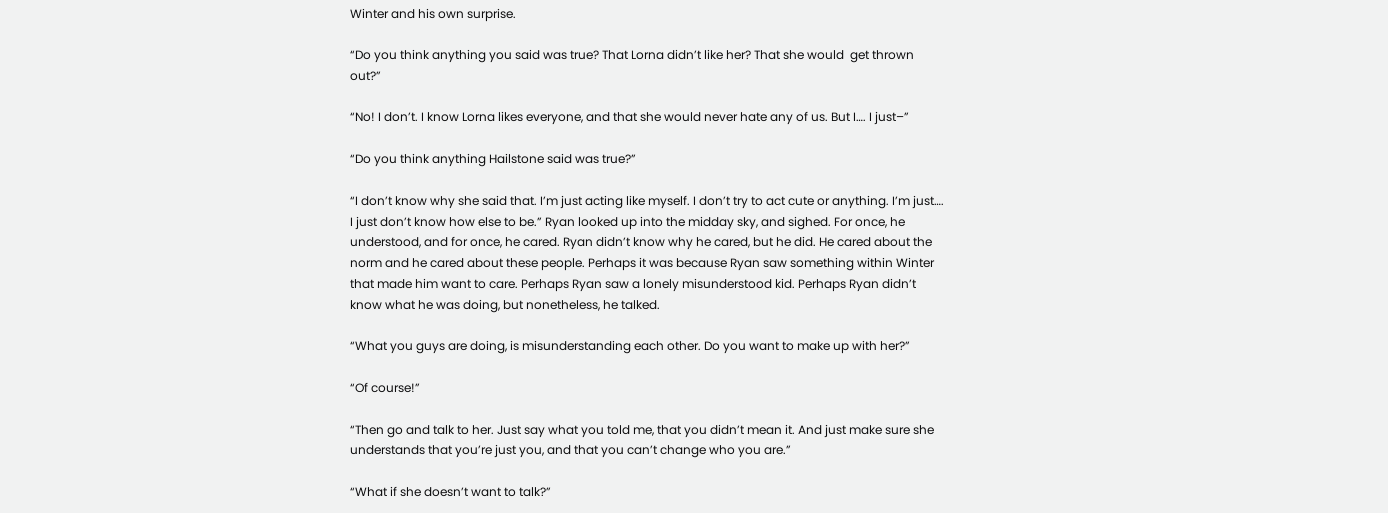Winter and his own surprise.

“Do you think anything you said was true? That Lorna didn’t like her? That she would  get thrown out?”

“No! I don’t. I know Lorna likes everyone, and that she would never hate any of us. But I…. I just–”

“Do you think anything Hailstone said was true?”

“I don’t know why she said that. I’m just acting like myself. I don’t try to act cute or anything. I’m just…. I just don’t know how else to be.” Ryan looked up into the midday sky, and sighed. For once, he understood, and for once, he cared. Ryan didn’t know why he cared, but he did. He cared about the norm and he cared about these people. Perhaps it was because Ryan saw something within Winter that made him want to care. Perhaps Ryan saw a lonely misunderstood kid. Perhaps Ryan didn’t know what he was doing, but nonetheless, he talked.

“What you guys are doing, is misunderstanding each other. Do you want to make up with her?”

“Of course!”

“Then go and talk to her. Just say what you told me, that you didn’t mean it. And just make sure she understands that you’re just you, and that you can’t change who you are.”

“What if she doesn’t want to talk?”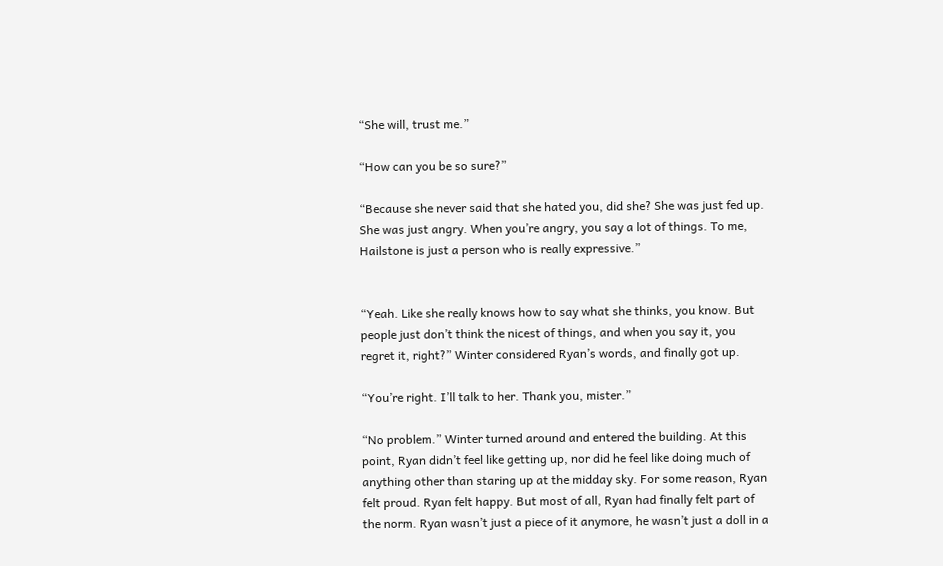“She will, trust me.”

“How can you be so sure?”

“Because she never said that she hated you, did she? She was just fed up. She was just angry. When you’re angry, you say a lot of things. To me, Hailstone is just a person who is really expressive.”


“Yeah. Like she really knows how to say what she thinks, you know. But people just don’t think the nicest of things, and when you say it, you regret it, right?” Winter considered Ryan’s words, and finally got up.

“You’re right. I’ll talk to her. Thank you, mister.”

“No problem.” Winter turned around and entered the building. At this point, Ryan didn’t feel like getting up, nor did he feel like doing much of anything other than staring up at the midday sky. For some reason, Ryan felt proud. Ryan felt happy. But most of all, Ryan had finally felt part of the norm. Ryan wasn’t just a piece of it anymore, he wasn’t just a doll in a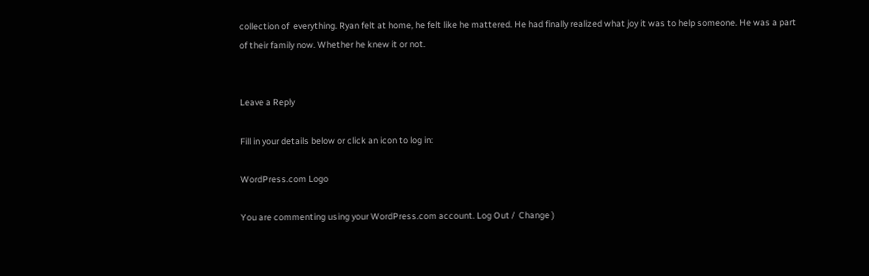collection of  everything. Ryan felt at home, he felt like he mattered. He had finally realized what joy it was to help someone. He was a part of their family now. Whether he knew it or not.


Leave a Reply

Fill in your details below or click an icon to log in:

WordPress.com Logo

You are commenting using your WordPress.com account. Log Out /  Change )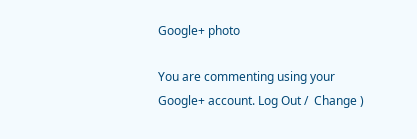Google+ photo

You are commenting using your Google+ account. Log Out /  Change )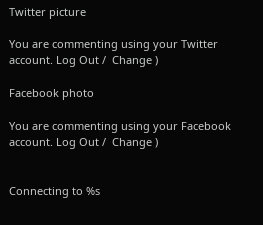Twitter picture

You are commenting using your Twitter account. Log Out /  Change )

Facebook photo

You are commenting using your Facebook account. Log Out /  Change )


Connecting to %s